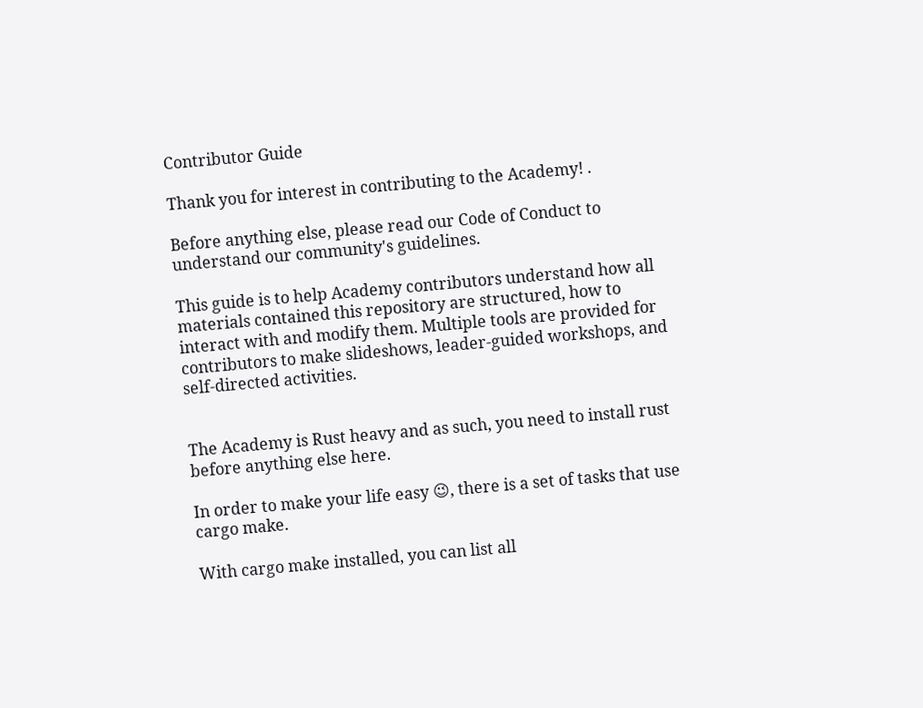Contributor Guide

Thank you for interest in contributing to the Academy! .

Before anything else, please read our Code of Conduct to understand our community's guidelines.

This guide is to help Academy contributors understand how all materials contained this repository are structured, how to interact with and modify them. Multiple tools are provided for contributors to make slideshows, leader-guided workshops, and self-directed activities.


The Academy is Rust heavy and as such, you need to install rust before anything else here.

In order to make your life easy 😉, there is a set of tasks that use cargo make.

With cargo make installed, you can list all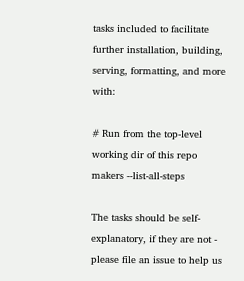tasks included to facilitate further installation, building, serving, formatting, and more with:

# Run from the top-level working dir of this repo
makers --list-all-steps

The tasks should be self-explanatory, if they are not - please file an issue to help us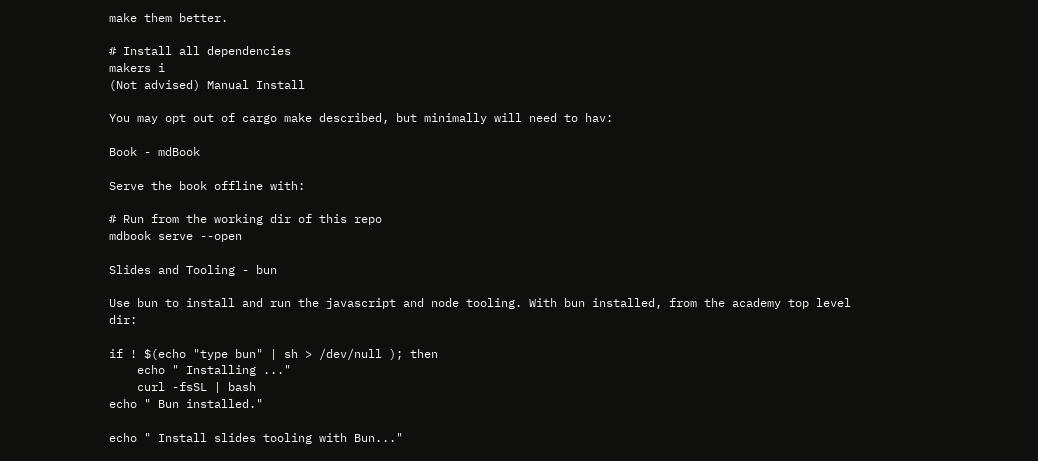make them better.

# Install all dependencies
makers i
(Not advised) Manual Install

You may opt out of cargo make described, but minimally will need to hav:

Book - mdBook

Serve the book offline with:

# Run from the working dir of this repo
mdbook serve --open

Slides and Tooling - bun

Use bun to install and run the javascript and node tooling. With bun installed, from the academy top level dir:

if ! $(echo "type bun" | sh > /dev/null ); then
    echo " Installing ..."
    curl -fsSL | bash
echo " Bun installed."

echo " Install slides tooling with Bun..."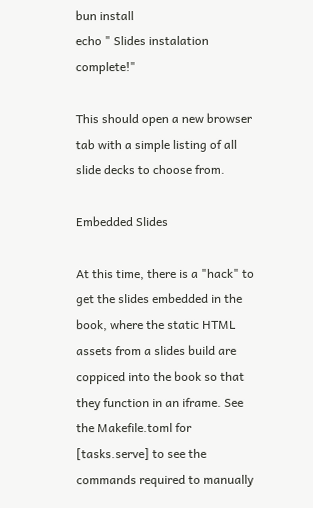bun install
echo " Slides instalation complete!"

This should open a new browser tab with a simple listing of all slide decks to choose from.

Embedded Slides

At this time, there is a "hack" to get the slides embedded in the book, where the static HTML assets from a slides build are coppiced into the book so that they function in an iframe. See the Makefile.toml for [tasks.serve] to see the commands required to manually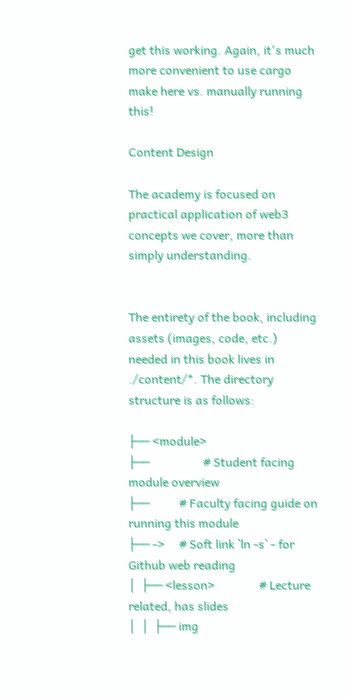get this working. Again, it's much more convenient to use cargo make here vs. manually running this!

Content Design

The academy is focused on practical application of web3 concepts we cover, more than simply understanding.


The entirety of the book, including assets (images, code, etc.) needed in this book lives in ./content/*. The directory structure is as follows:

├── <module>
├──                  # Student facing module overview
├──          # Faculty facing guide on running this module
├── ->     # Soft link `ln -s` - for Github web reading
│  ├── <lesson>               # Lecture related, has slides
│  │  ├── img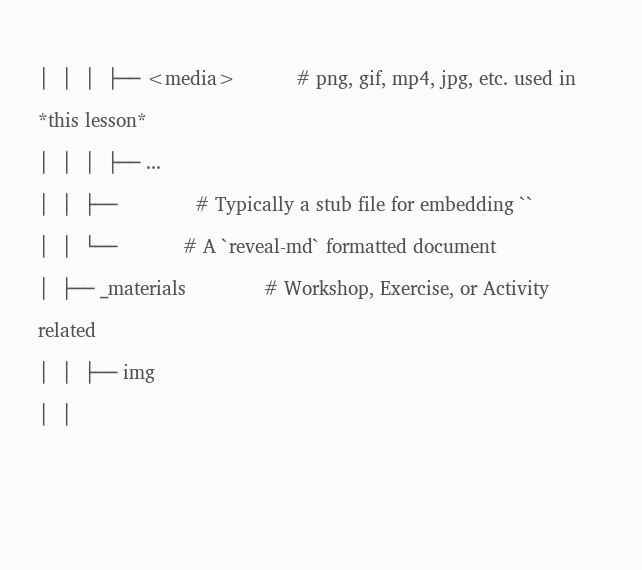│  │  │  ├── <media>          # png, gif, mp4, jpg, etc. used in *this lesson*
│  │  │  ├── ...
│  │  ├──             # Typically a stub file for embedding ``
│  │  └──           # A `reveal-md` formatted document
│  ├── _materials             # Workshop, Exercise, or Activity related
│  │  ├── img
│  │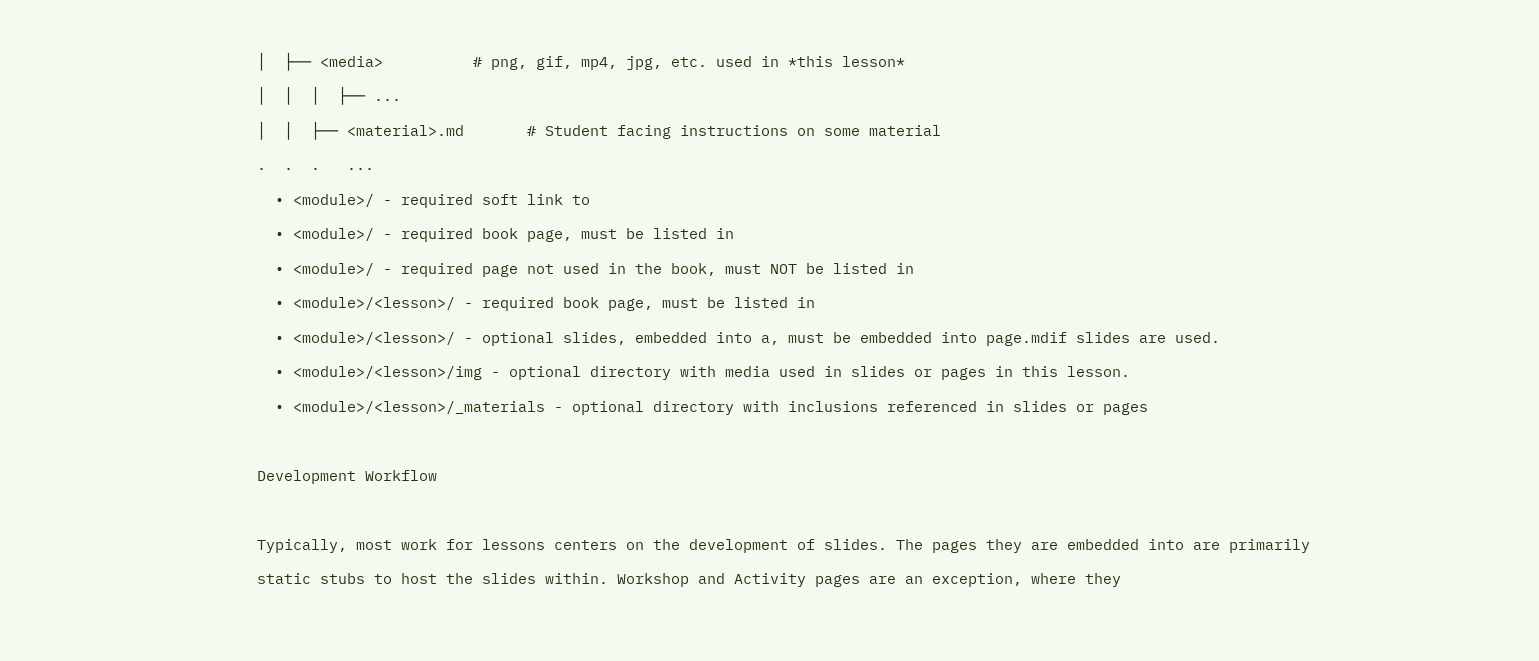│  ├── <media>          # png, gif, mp4, jpg, etc. used in *this lesson*
│  │  │  ├── ...
│  │  ├── <material>.md       # Student facing instructions on some material
.  .  .   ...
  • <module>/ - required soft link to
  • <module>/ - required book page, must be listed in
  • <module>/ - required page not used in the book, must NOT be listed in
  • <module>/<lesson>/ - required book page, must be listed in
  • <module>/<lesson>/ - optional slides, embedded into a, must be embedded into page.mdif slides are used.
  • <module>/<lesson>/img - optional directory with media used in slides or pages in this lesson.
  • <module>/<lesson>/_materials - optional directory with inclusions referenced in slides or pages

Development Workflow

Typically, most work for lessons centers on the development of slides. The pages they are embedded into are primarily static stubs to host the slides within. Workshop and Activity pages are an exception, where they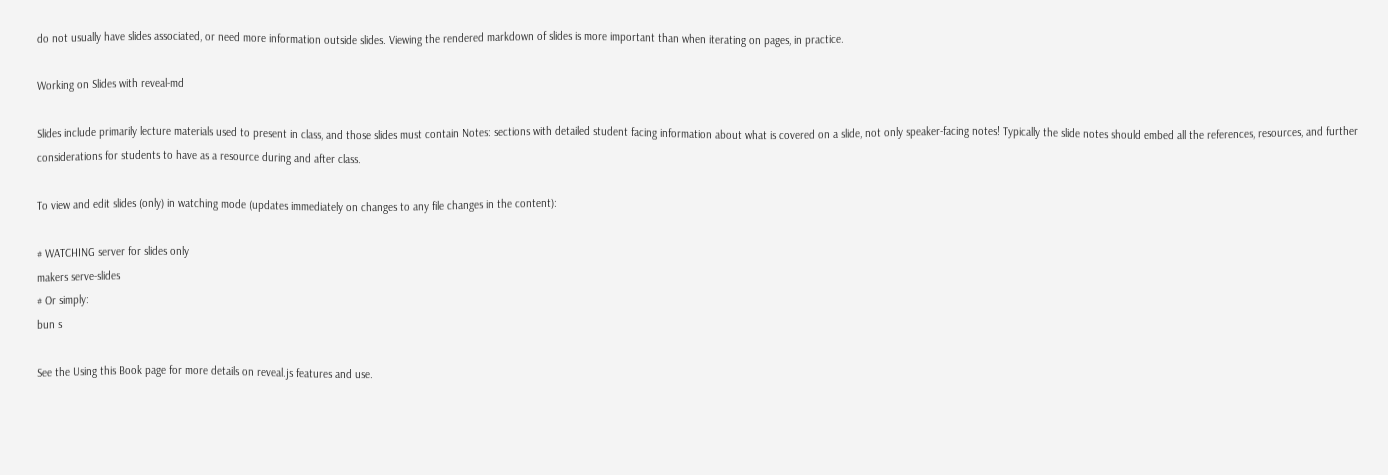do not usually have slides associated, or need more information outside slides. Viewing the rendered markdown of slides is more important than when iterating on pages, in practice.

Working on Slides with reveal-md

Slides include primarily lecture materials used to present in class, and those slides must contain Notes: sections with detailed student facing information about what is covered on a slide, not only speaker-facing notes! Typically the slide notes should embed all the references, resources, and further considerations for students to have as a resource during and after class.

To view and edit slides (only) in watching mode (updates immediately on changes to any file changes in the content):

# WATCHING server for slides only
makers serve-slides
# Or simply:
bun s

See the Using this Book page for more details on reveal.js features and use.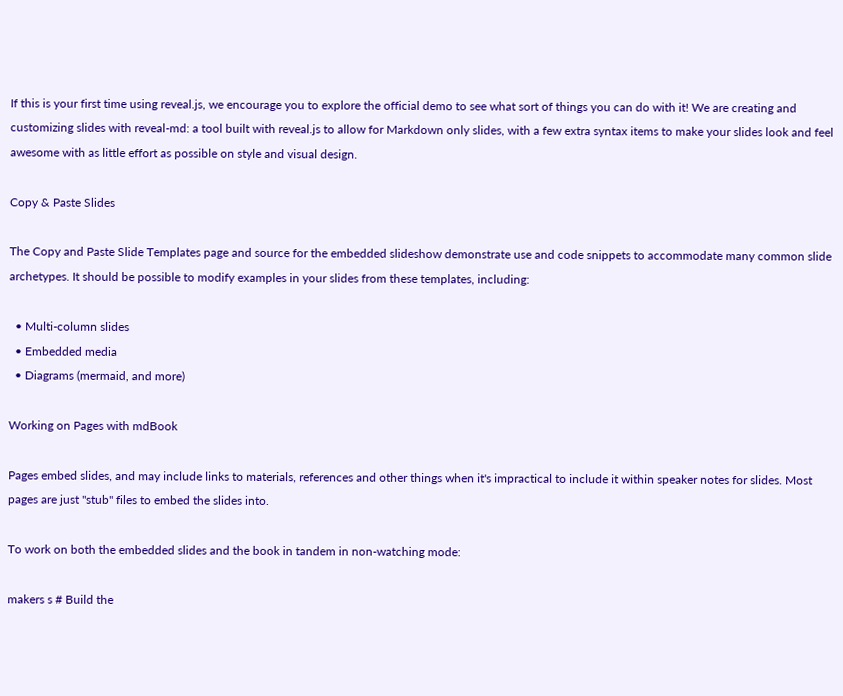If this is your first time using reveal.js, we encourage you to explore the official demo to see what sort of things you can do with it! We are creating and customizing slides with reveal-md: a tool built with reveal.js to allow for Markdown only slides, with a few extra syntax items to make your slides look and feel awesome with as little effort as possible on style and visual design.

Copy & Paste Slides

The Copy and Paste Slide Templates page and source for the embedded slideshow demonstrate use and code snippets to accommodate many common slide archetypes. It should be possible to modify examples in your slides from these templates, including:

  • Multi-column slides
  • Embedded media
  • Diagrams (mermaid, and more)

Working on Pages with mdBook

Pages embed slides, and may include links to materials, references and other things when it's impractical to include it within speaker notes for slides. Most pages are just "stub" files to embed the slides into.

To work on both the embedded slides and the book in tandem in non-watching mode:

makers s # Build the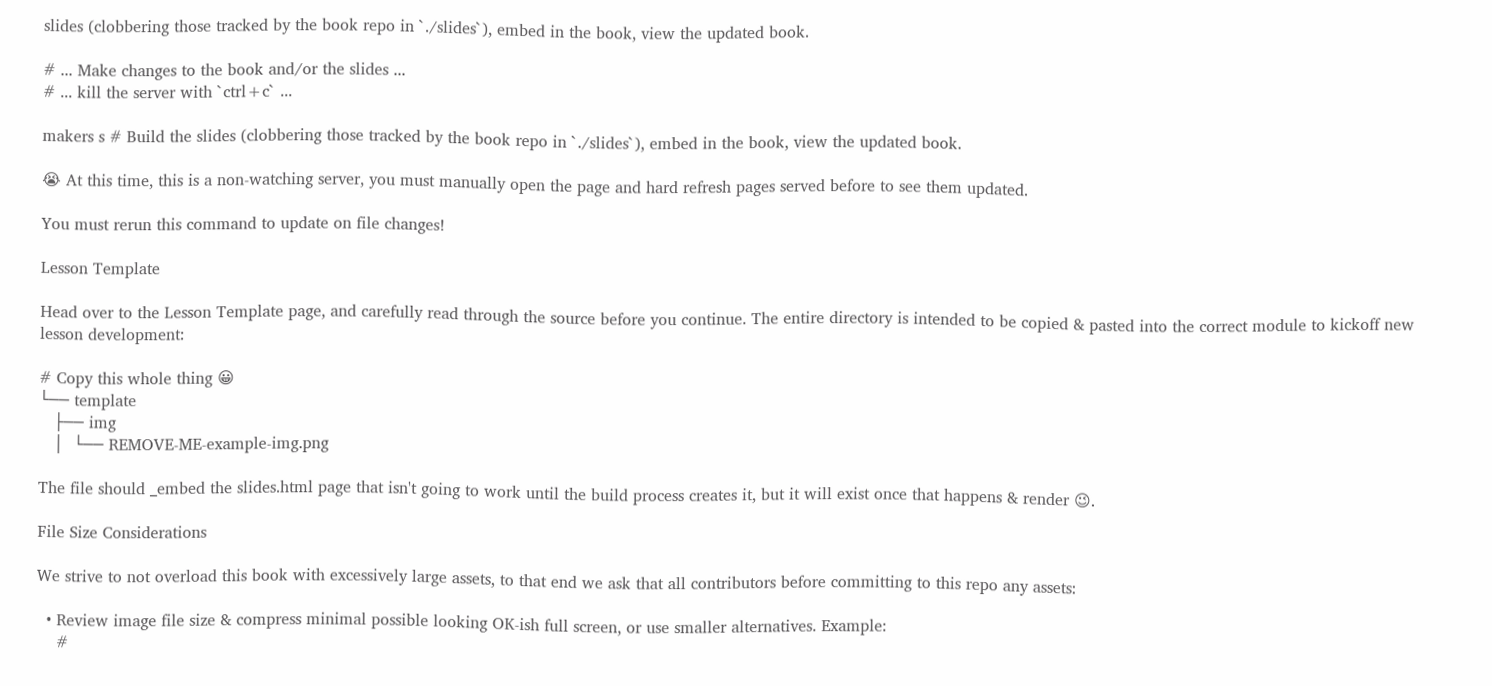slides (clobbering those tracked by the book repo in `./slides`), embed in the book, view the updated book.

# ... Make changes to the book and/or the slides ...
# ... kill the server with `ctrl+c` ...

makers s # Build the slides (clobbering those tracked by the book repo in `./slides`), embed in the book, view the updated book.

😭 At this time, this is a non-watching server, you must manually open the page and hard refresh pages served before to see them updated.

You must rerun this command to update on file changes!

Lesson Template

Head over to the Lesson Template page, and carefully read through the source before you continue. The entire directory is intended to be copied & pasted into the correct module to kickoff new lesson development:

# Copy this whole thing 😀
└── template
   ├── img
   │  └── REMOVE-ME-example-img.png

The file should _embed the slides.html page that isn't going to work until the build process creates it, but it will exist once that happens & render 😉.

File Size Considerations

We strive to not overload this book with excessively large assets, to that end we ask that all contributors before committing to this repo any assets:

  • Review image file size & compress minimal possible looking OK-ish full screen, or use smaller alternatives. Example:
    #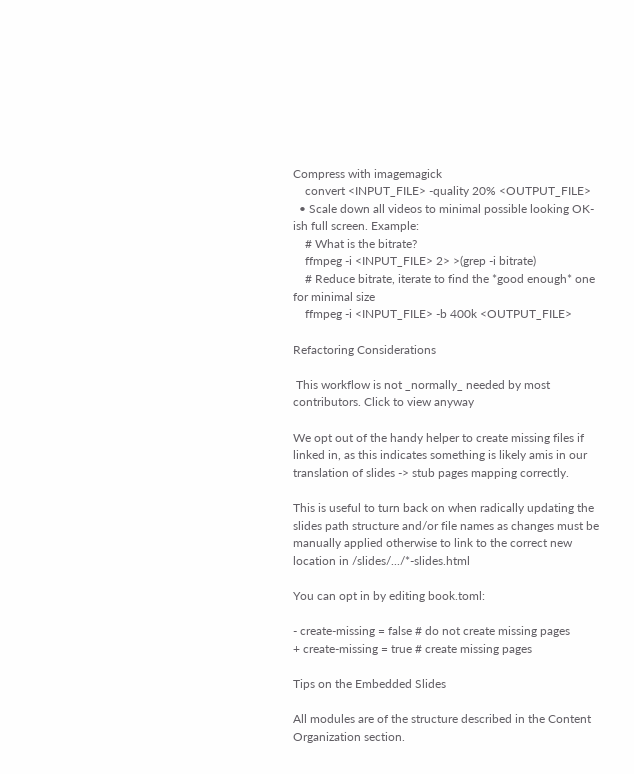Compress with imagemagick
    convert <INPUT_FILE> -quality 20% <OUTPUT_FILE>
  • Scale down all videos to minimal possible looking OK-ish full screen. Example:
    # What is the bitrate?
    ffmpeg -i <INPUT_FILE> 2> >(grep -i bitrate)
    # Reduce bitrate, iterate to find the *good enough* one for minimal size
    ffmpeg -i <INPUT_FILE> -b 400k <OUTPUT_FILE>

Refactoring Considerations

 This workflow is not _normally_ needed by most contributors. Click to view anyway

We opt out of the handy helper to create missing files if linked in, as this indicates something is likely amis in our translation of slides -> stub pages mapping correctly.

This is useful to turn back on when radically updating the slides path structure and/or file names as changes must be manually applied otherwise to link to the correct new location in /slides/.../*-slides.html

You can opt in by editing book.toml:

- create-missing = false # do not create missing pages
+ create-missing = true # create missing pages

Tips on the Embedded Slides

All modules are of the structure described in the Content Organization section.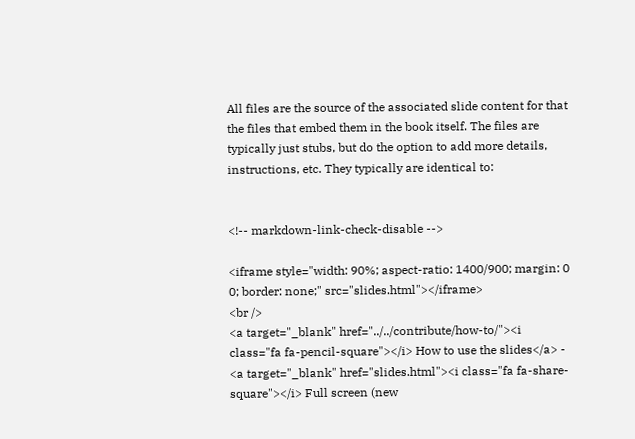All files are the source of the associated slide content for that the files that embed them in the book itself. The files are typically just stubs, but do the option to add more details, instructions, etc. They typically are identical to:


<!-- markdown-link-check-disable -->

<iframe style="width: 90%; aspect-ratio: 1400/900; margin: 0 0; border: none;" src="slides.html"></iframe>
<br />
<a target="_blank" href="../../contribute/how-to/"><i class="fa fa-pencil-square"></i> How to use the slides</a> -
<a target="_blank" href="slides.html"><i class="fa fa-share-square"></i> Full screen (new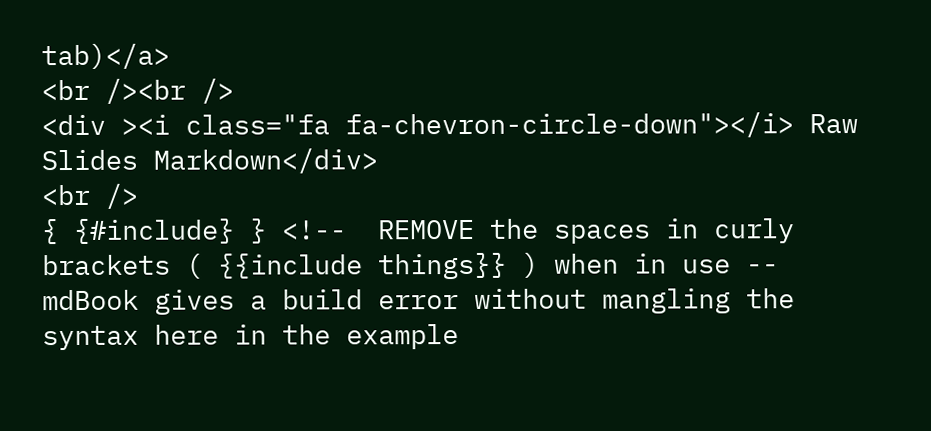tab)</a>
<br /><br />
<div ><i class="fa fa-chevron-circle-down"></i> Raw Slides Markdown</div>
<br />
{ {#include} } <!--  REMOVE the spaces in curly brackets ( {{include things}} ) when in use -- mdBook gives a build error without mangling the syntax here in the example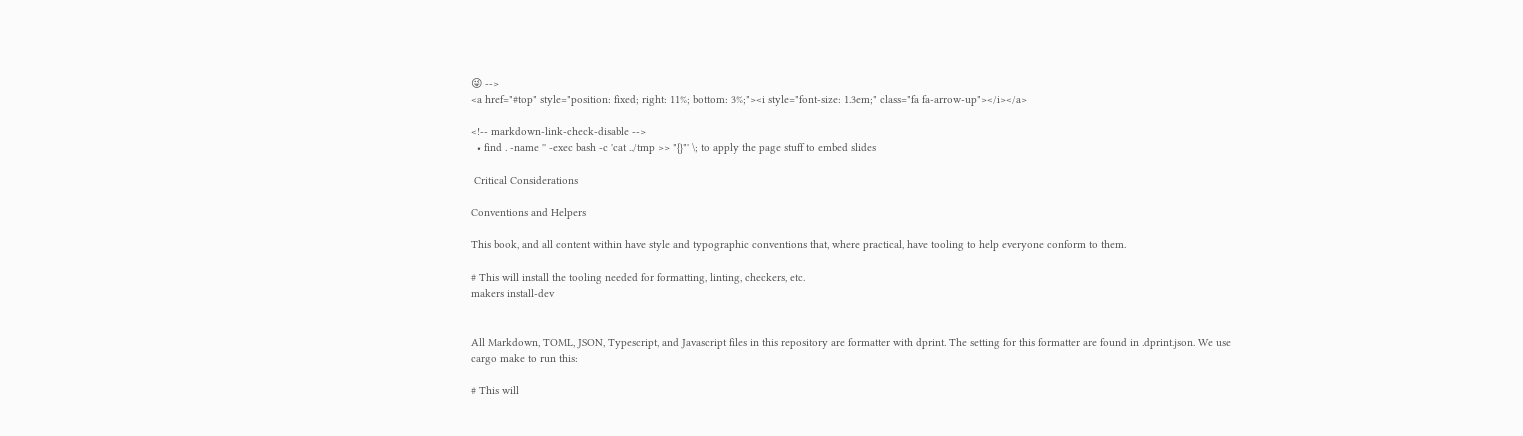😜 -->
<a href="#top" style="position: fixed; right: 11%; bottom: 3%;"><i style="font-size: 1.3em;" class="fa fa-arrow-up"></i></a>

<!-- markdown-link-check-disable -->
  • find . -name '' -exec bash -c 'cat ../tmp >> "{}"' \; to apply the page stuff to embed slides

 Critical Considerations

Conventions and Helpers

This book, and all content within have style and typographic conventions that, where practical, have tooling to help everyone conform to them.

# This will install the tooling needed for formatting, linting, checkers, etc.
makers install-dev


All Markdown, TOML, JSON, Typescript, and Javascript files in this repository are formatter with dprint. The setting for this formatter are found in .dprint.json. We use cargo make to run this:

# This will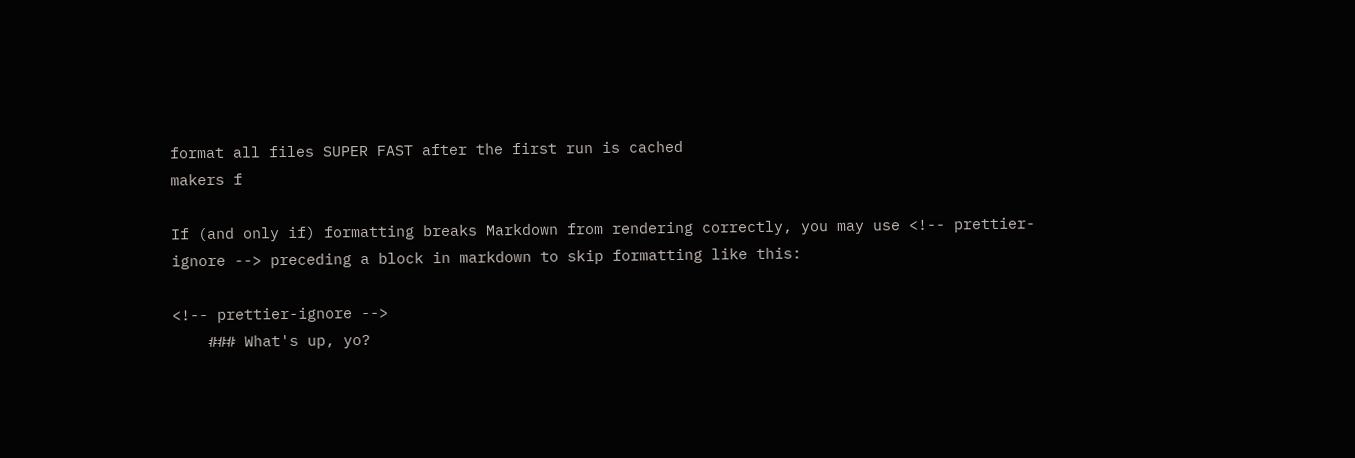format all files SUPER FAST after the first run is cached
makers f

If (and only if) formatting breaks Markdown from rendering correctly, you may use <!-- prettier-ignore --> preceding a block in markdown to skip formatting like this:

<!-- prettier-ignore -->
    ### What's up, yo?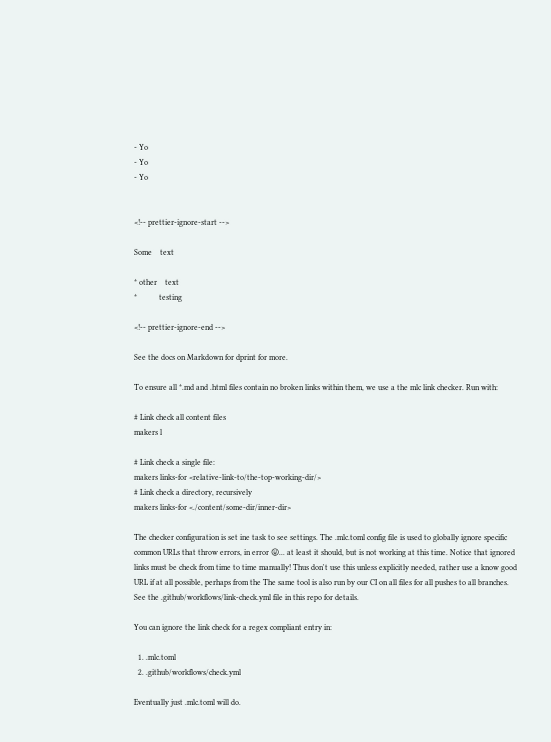- Yo
- Yo
- Yo


<!-- prettier-ignore-start -->

Some    text

* other    text
*           testing

<!-- prettier-ignore-end -->

See the docs on Markdown for dprint for more.

To ensure all *.md and .html files contain no broken links within them, we use a the mlc link checker. Run with:

# Link check all content files
makers l

# Link check a single file:
makers links-for <relative-link-to/the-top-working-dir/>
# Link check a directory, recursively
makers links-for <./content/some-dir/inner-dir>

The checker configuration is set ine task to see settings. The .mlc.toml config file is used to globally ignore specific common URLs that throw errors, in error 😛... at least it should, but is not working at this time. Notice that ignored links must be check from time to time manually! Thus don't use this unless explicitly needed, rather use a know good URL if at all possible, perhaps from the The same tool is also run by our CI on all files for all pushes to all branches. See the .github/workflows/link-check.yml file in this repo for details.

You can ignore the link check for a regex compliant entry in:

  1. .mlc.toml
  2. .github/workflows/check.yml

Eventually just .mlc.toml will do.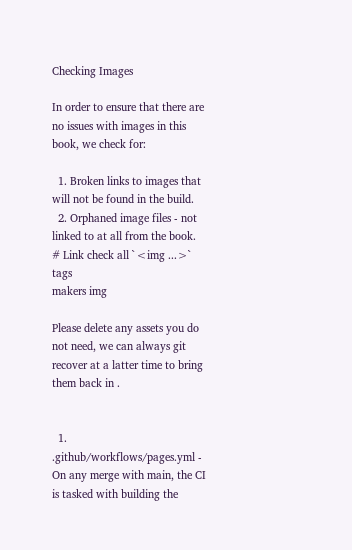Checking Images

In order to ensure that there are no issues with images in this book, we check for:

  1. Broken links to images that will not be found in the build.
  2. Orphaned image files - not linked to at all from the book.
# Link check all `<img ...>` tags
makers img

Please delete any assets you do not need, we can always git recover at a latter time to bring them back in .


  1. .github/workflows/pages.yml - On any merge with main, the CI is tasked with building the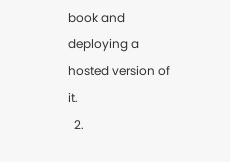book and deploying a hosted version of it.
  2.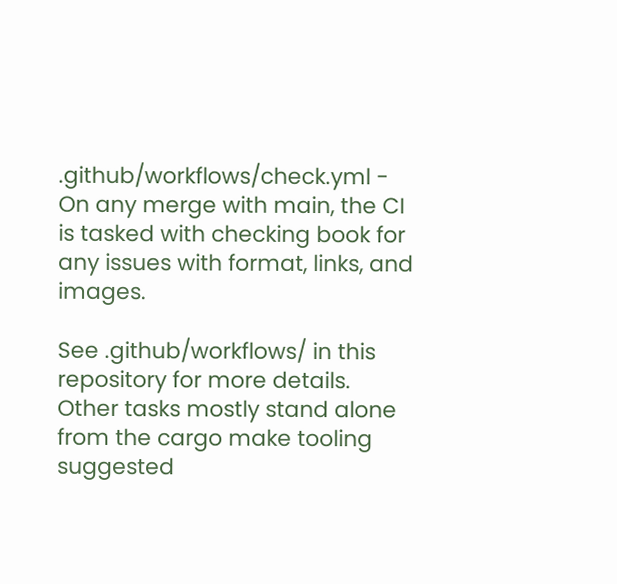.github/workflows/check.yml - On any merge with main, the CI is tasked with checking book for any issues with format, links, and images.

See .github/workflows/ in this repository for more details. Other tasks mostly stand alone from the cargo make tooling suggested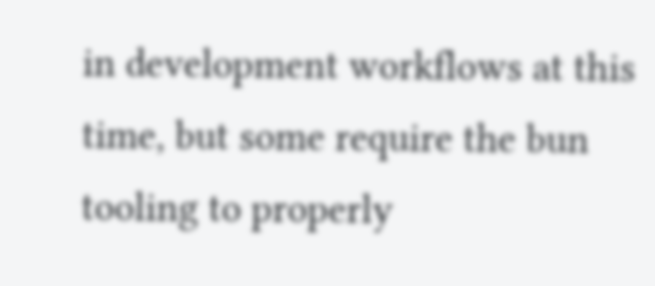in development workflows at this time, but some require the bun tooling to properly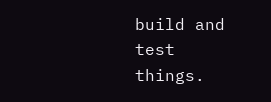build and test things.